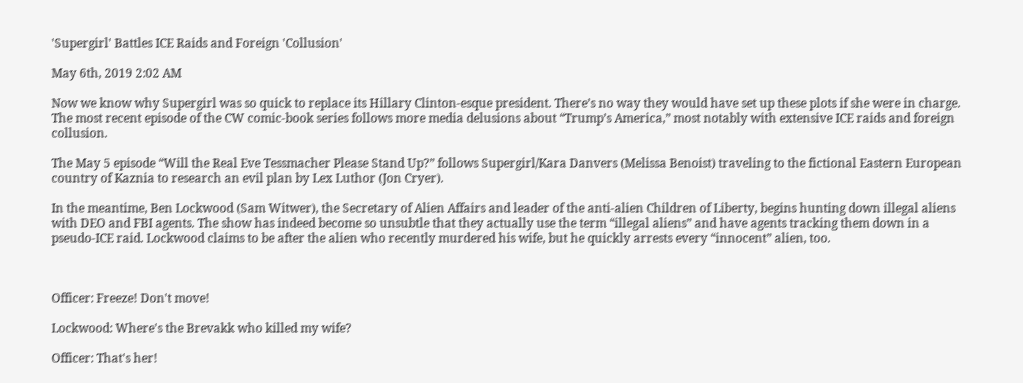'Supergirl' Battles ICE Raids and Foreign 'Collusion'

May 6th, 2019 2:02 AM

Now we know why Supergirl was so quick to replace its Hillary Clinton-esque president. There’s no way they would have set up these plots if she were in charge. The most recent episode of the CW comic-book series follows more media delusions about “Trump’s America,” most notably with extensive ICE raids and foreign collusion.

The May 5 episode “Will the Real Eve Tessmacher Please Stand Up?” follows Supergirl/Kara Danvers (Melissa Benoist) traveling to the fictional Eastern European country of Kaznia to research an evil plan by Lex Luthor (Jon Cryer).

In the meantime, Ben Lockwood (Sam Witwer), the Secretary of Alien Affairs and leader of the anti-alien Children of Liberty, begins hunting down illegal aliens with DEO and FBI agents. The show has indeed become so unsubtle that they actually use the term “illegal aliens” and have agents tracking them down in a pseudo-ICE raid. Lockwood claims to be after the alien who recently murdered his wife, but he quickly arrests every “innocent” alien, too.



Officer: Freeze! Don't move!

Lockwood: Where's the Brevakk who killed my wife?

Officer: That's her!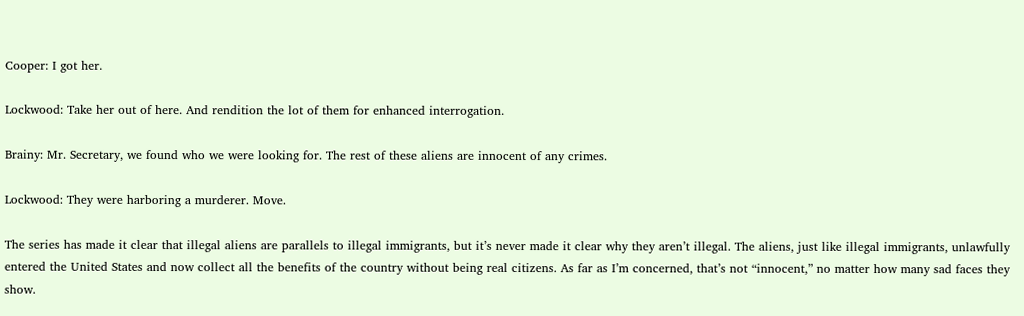Cooper: I got her.

Lockwood: Take her out of here. And rendition the lot of them for enhanced interrogation.

Brainy: Mr. Secretary, we found who we were looking for. The rest of these aliens are innocent of any crimes.

Lockwood: They were harboring a murderer. Move.

The series has made it clear that illegal aliens are parallels to illegal immigrants, but it’s never made it clear why they aren’t illegal. The aliens, just like illegal immigrants, unlawfully entered the United States and now collect all the benefits of the country without being real citizens. As far as I’m concerned, that’s not “innocent,” no matter how many sad faces they show.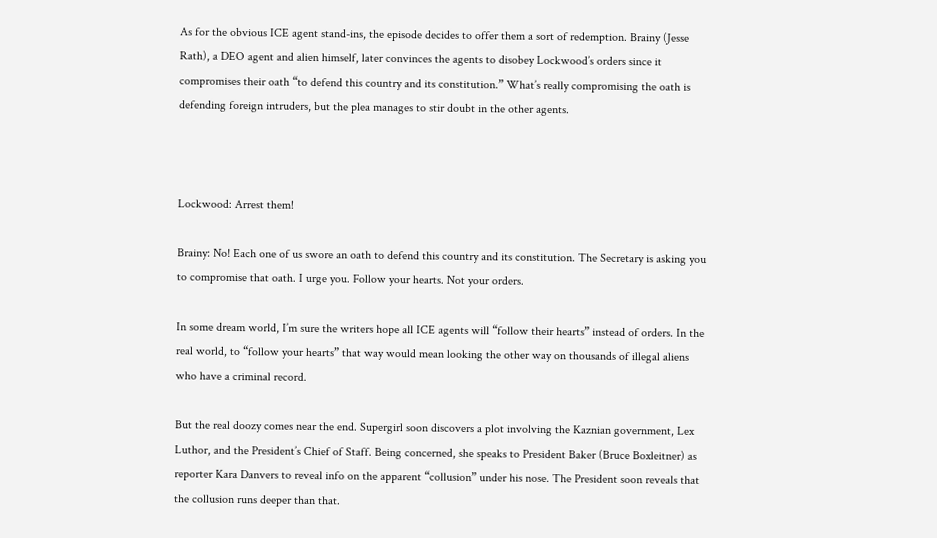As for the obvious ICE agent stand-ins, the episode decides to offer them a sort of redemption. Brainy (Jesse Rath), a DEO agent and alien himself, later convinces the agents to disobey Lockwood’s orders since it compromises their oath “to defend this country and its constitution.” What’s really compromising the oath is defending foreign intruders, but the plea manages to stir doubt in the other agents.



Lockwood: Arrest them!

Brainy: No! Each one of us swore an oath to defend this country and its constitution. The Secretary is asking you to compromise that oath. I urge you. Follow your hearts. Not your orders.

In some dream world, I’m sure the writers hope all ICE agents will “follow their hearts” instead of orders. In the real world, to “follow your hearts” that way would mean looking the other way on thousands of illegal aliens who have a criminal record.

But the real doozy comes near the end. Supergirl soon discovers a plot involving the Kaznian government, Lex Luthor, and the President’s Chief of Staff. Being concerned, she speaks to President Baker (Bruce Boxleitner) as reporter Kara Danvers to reveal info on the apparent “collusion” under his nose. The President soon reveals that the collusion runs deeper than that.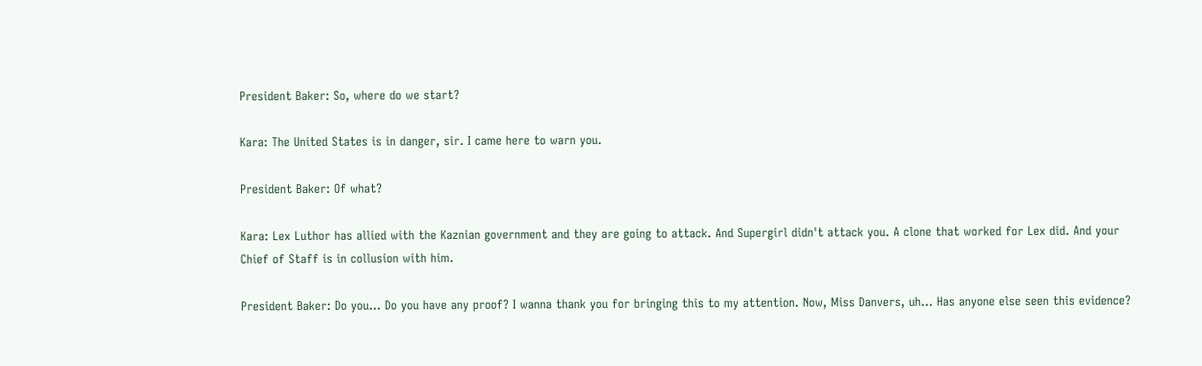President Baker: So, where do we start?

Kara: The United States is in danger, sir. I came here to warn you.

President Baker: Of what?

Kara: Lex Luthor has allied with the Kaznian government and they are going to attack. And Supergirl didn't attack you. A clone that worked for Lex did. And your Chief of Staff is in collusion with him.

President Baker: Do you... Do you have any proof? I wanna thank you for bringing this to my attention. Now, Miss Danvers, uh... Has anyone else seen this evidence?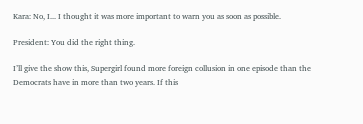Kara: No, I... I thought it was more important to warn you as soon as possible.

President: You did the right thing.

I’ll give the show this, Supergirl found more foreign collusion in one episode than the Democrats have in more than two years. If this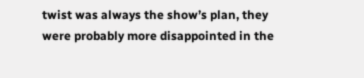twist was always the show’s plan, they were probably more disappointed in the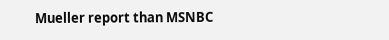Mueller report than MSNBC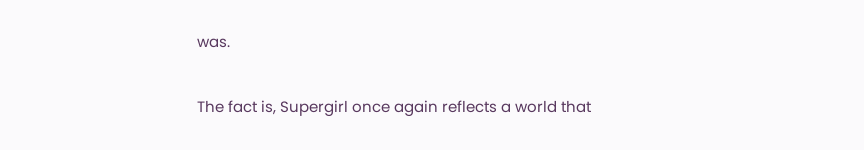was.

The fact is, Supergirl once again reflects a world that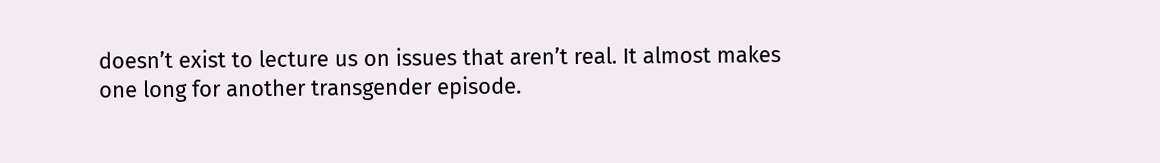doesn’t exist to lecture us on issues that aren’t real. It almost makes one long for another transgender episode.